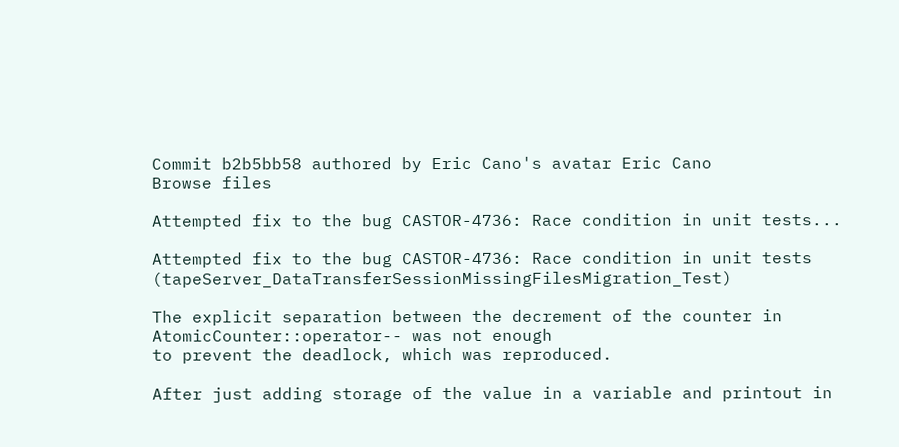Commit b2b5bb58 authored by Eric Cano's avatar Eric Cano
Browse files

Attempted fix to the bug CASTOR-4736: Race condition in unit tests...

Attempted fix to the bug CASTOR-4736: Race condition in unit tests (tapeServer_DataTransferSessionMissingFilesMigration_Test)

The explicit separation between the decrement of the counter in AtomicCounter::operator-- was not enough
to prevent the deadlock, which was reproduced.

After just adding storage of the value in a variable and printout in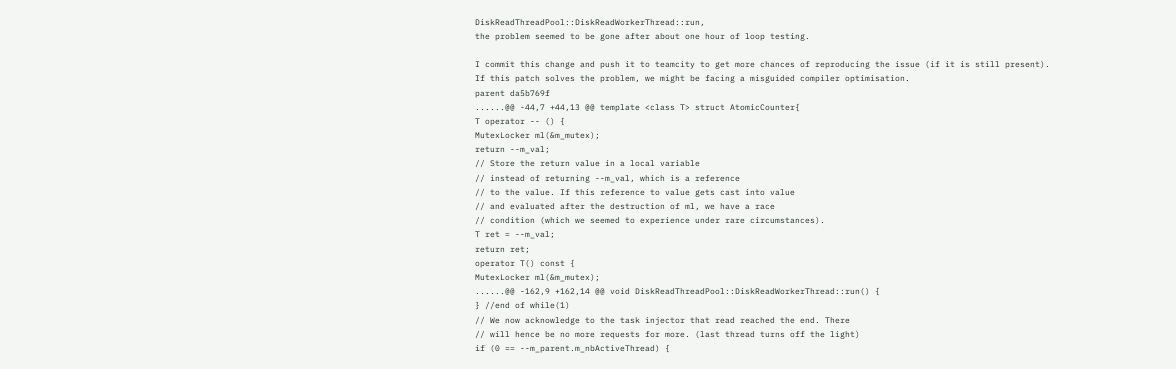DiskReadThreadPool::DiskReadWorkerThread::run,
the problem seemed to be gone after about one hour of loop testing.

I commit this change and push it to teamcity to get more chances of reproducing the issue (if it is still present).
If this patch solves the problem, we might be facing a misguided compiler optimisation.
parent da5b769f
......@@ -44,7 +44,13 @@ template <class T> struct AtomicCounter{
T operator -- () {
MutexLocker ml(&m_mutex);
return --m_val;
// Store the return value in a local variable
// instead of returning --m_val, which is a reference
// to the value. If this reference to value gets cast into value
// and evaluated after the destruction of ml, we have a race
// condition (which we seemed to experience under rare circumstances).
T ret = --m_val;
return ret;
operator T() const {
MutexLocker ml(&m_mutex);
......@@ -162,9 +162,14 @@ void DiskReadThreadPool::DiskReadWorkerThread::run() {
} //end of while(1)
// We now acknowledge to the task injector that read reached the end. There
// will hence be no more requests for more. (last thread turns off the light)
if (0 == --m_parent.m_nbActiveThread) {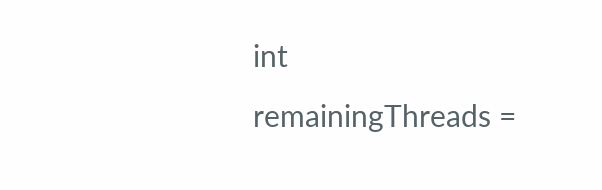int remainingThreads =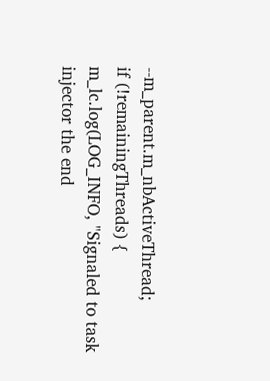--m_parent.m_nbActiveThread;
if (!remainingThreads) {
m_lc.log(LOG_INFO, "Signaled to task injector the end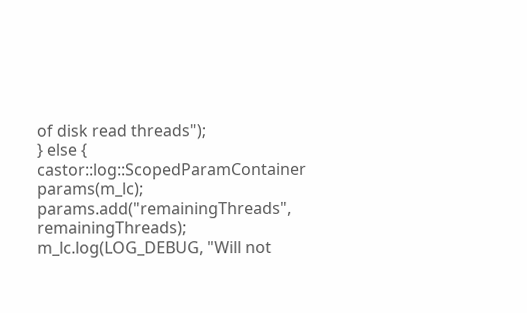of disk read threads");
} else {
castor::log::ScopedParamContainer params(m_lc);
params.add("remainingThreads", remainingThreads);
m_lc.log(LOG_DEBUG, "Will not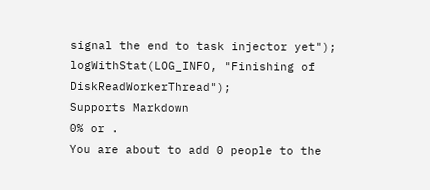signal the end to task injector yet");
logWithStat(LOG_INFO, "Finishing of DiskReadWorkerThread");
Supports Markdown
0% or .
You are about to add 0 people to the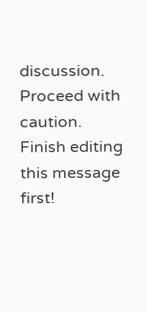discussion. Proceed with caution.
Finish editing this message first!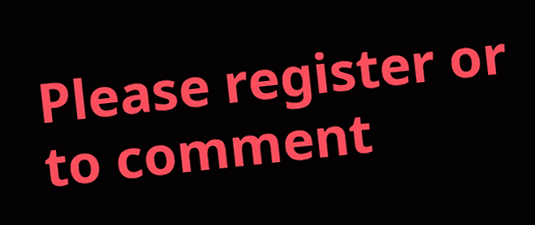Please register or to comment